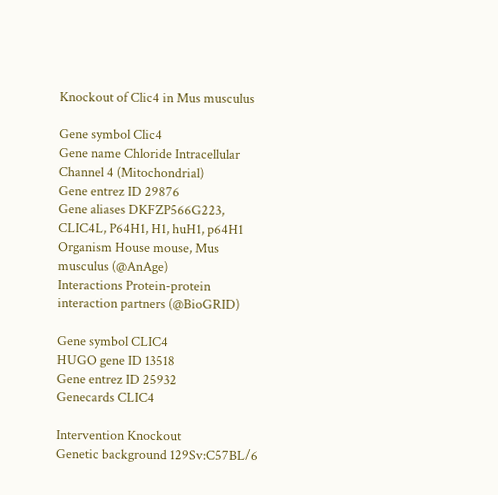Knockout of Clic4 in Mus musculus

Gene symbol Clic4
Gene name Chloride Intracellular Channel 4 (Mitochondrial)
Gene entrez ID 29876
Gene aliases DKFZP566G223, CLIC4L, P64H1, H1, huH1, p64H1
Organism House mouse, Mus musculus (@AnAge)
Interactions Protein-protein interaction partners (@BioGRID)

Gene symbol CLIC4
HUGO gene ID 13518
Gene entrez ID 25932
Genecards CLIC4

Intervention Knockout
Genetic background 129Sv:C57BL/6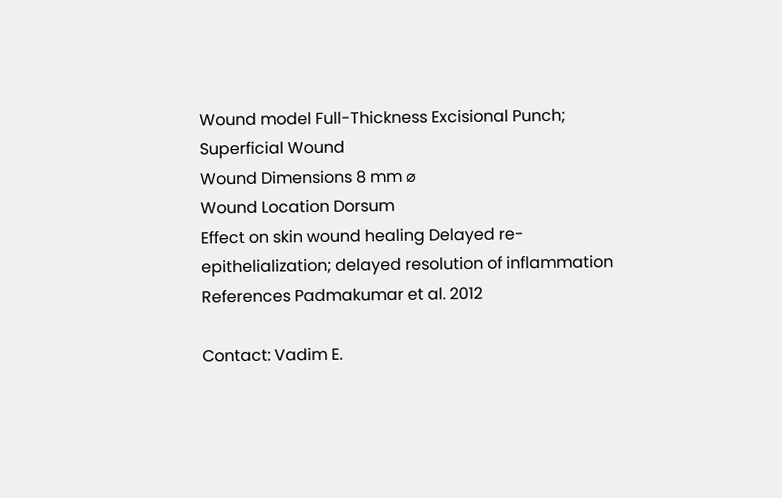Wound model Full-Thickness Excisional Punch; Superficial Wound
Wound Dimensions 8 mm ⌀
Wound Location Dorsum
Effect on skin wound healing Delayed re-epithelialization; delayed resolution of inflammation
References Padmakumar et al. 2012

Contact: Vadim E.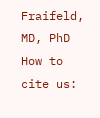Fraifeld, MD, PhD
How to cite us: